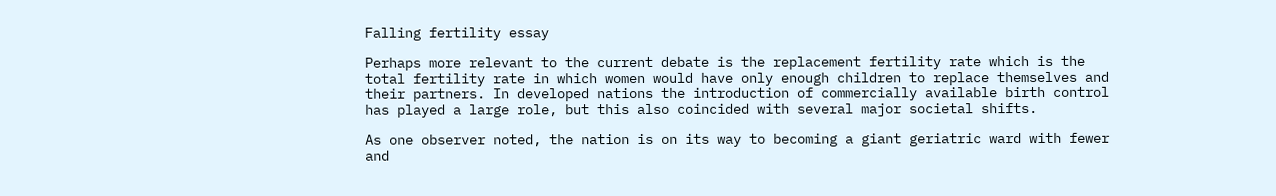Falling fertility essay

Perhaps more relevant to the current debate is the replacement fertility rate which is the total fertility rate in which women would have only enough children to replace themselves and their partners. In developed nations the introduction of commercially available birth control has played a large role, but this also coincided with several major societal shifts.

As one observer noted, the nation is on its way to becoming a giant geriatric ward with fewer and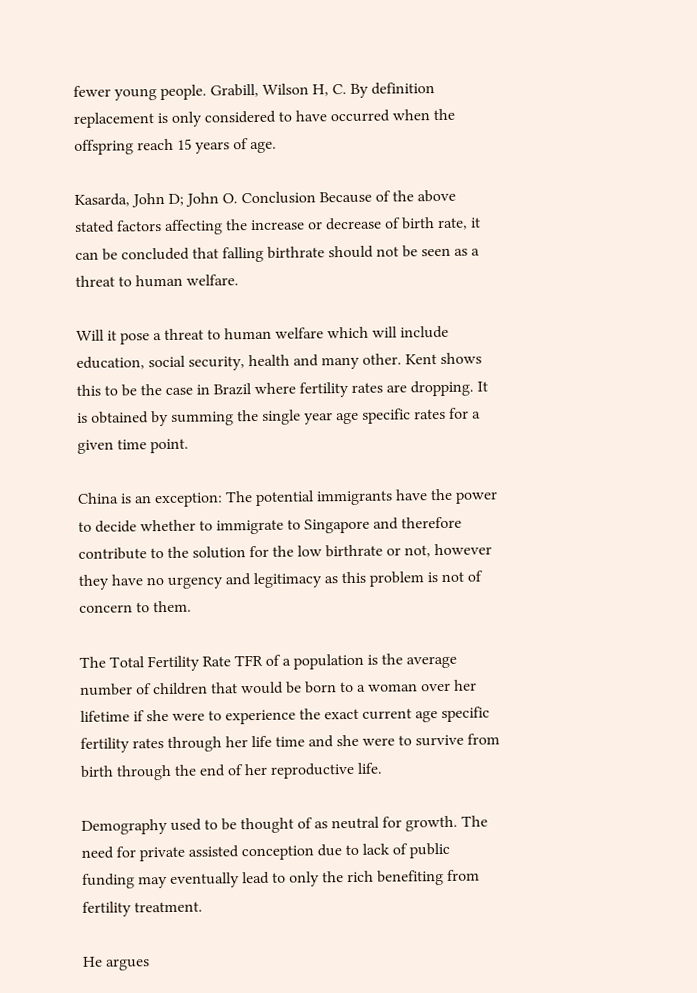fewer young people. Grabill, Wilson H, C. By definition replacement is only considered to have occurred when the offspring reach 15 years of age.

Kasarda, John D; John O. Conclusion Because of the above stated factors affecting the increase or decrease of birth rate, it can be concluded that falling birthrate should not be seen as a threat to human welfare.

Will it pose a threat to human welfare which will include education, social security, health and many other. Kent shows this to be the case in Brazil where fertility rates are dropping. It is obtained by summing the single year age specific rates for a given time point.

China is an exception: The potential immigrants have the power to decide whether to immigrate to Singapore and therefore contribute to the solution for the low birthrate or not, however they have no urgency and legitimacy as this problem is not of concern to them.

The Total Fertility Rate TFR of a population is the average number of children that would be born to a woman over her lifetime if she were to experience the exact current age specific fertility rates through her life time and she were to survive from birth through the end of her reproductive life.

Demography used to be thought of as neutral for growth. The need for private assisted conception due to lack of public funding may eventually lead to only the rich benefiting from fertility treatment.

He argues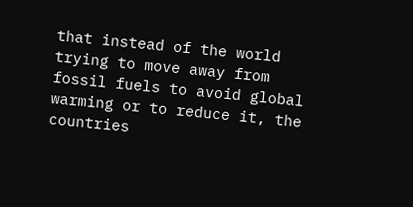that instead of the world trying to move away from fossil fuels to avoid global warming or to reduce it, the countries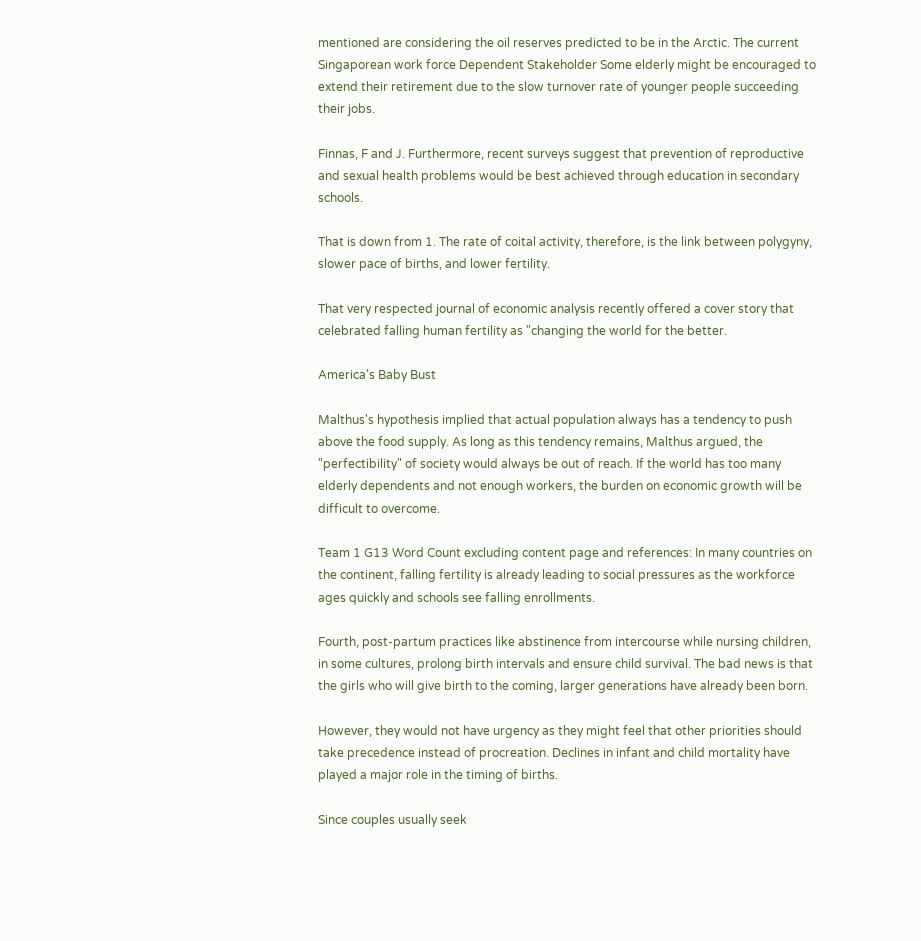mentioned are considering the oil reserves predicted to be in the Arctic. The current Singaporean work force Dependent Stakeholder Some elderly might be encouraged to extend their retirement due to the slow turnover rate of younger people succeeding their jobs.

Finnas, F and J. Furthermore, recent surveys suggest that prevention of reproductive and sexual health problems would be best achieved through education in secondary schools.

That is down from 1. The rate of coital activity, therefore, is the link between polygyny, slower pace of births, and lower fertility.

That very respected journal of economic analysis recently offered a cover story that celebrated falling human fertility as "changing the world for the better.

America's Baby Bust

Malthus's hypothesis implied that actual population always has a tendency to push above the food supply. As long as this tendency remains, Malthus argued, the "perfectibility" of society would always be out of reach. If the world has too many elderly dependents and not enough workers, the burden on economic growth will be difficult to overcome.

Team 1 G13 Word Count excluding content page and references: In many countries on the continent, falling fertility is already leading to social pressures as the workforce ages quickly and schools see falling enrollments.

Fourth, post-partum practices like abstinence from intercourse while nursing children, in some cultures, prolong birth intervals and ensure child survival. The bad news is that the girls who will give birth to the coming, larger generations have already been born.

However, they would not have urgency as they might feel that other priorities should take precedence instead of procreation. Declines in infant and child mortality have played a major role in the timing of births.

Since couples usually seek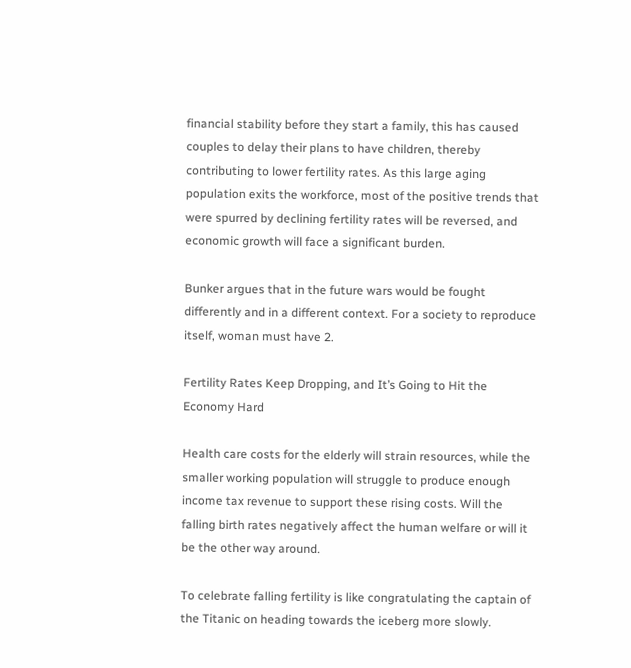financial stability before they start a family, this has caused couples to delay their plans to have children, thereby contributing to lower fertility rates. As this large aging population exits the workforce, most of the positive trends that were spurred by declining fertility rates will be reversed, and economic growth will face a significant burden.

Bunker argues that in the future wars would be fought differently and in a different context. For a society to reproduce itself, woman must have 2.

Fertility Rates Keep Dropping, and It’s Going to Hit the Economy Hard

Health care costs for the elderly will strain resources, while the smaller working population will struggle to produce enough income tax revenue to support these rising costs. Will the falling birth rates negatively affect the human welfare or will it be the other way around.

To celebrate falling fertility is like congratulating the captain of the Titanic on heading towards the iceberg more slowly.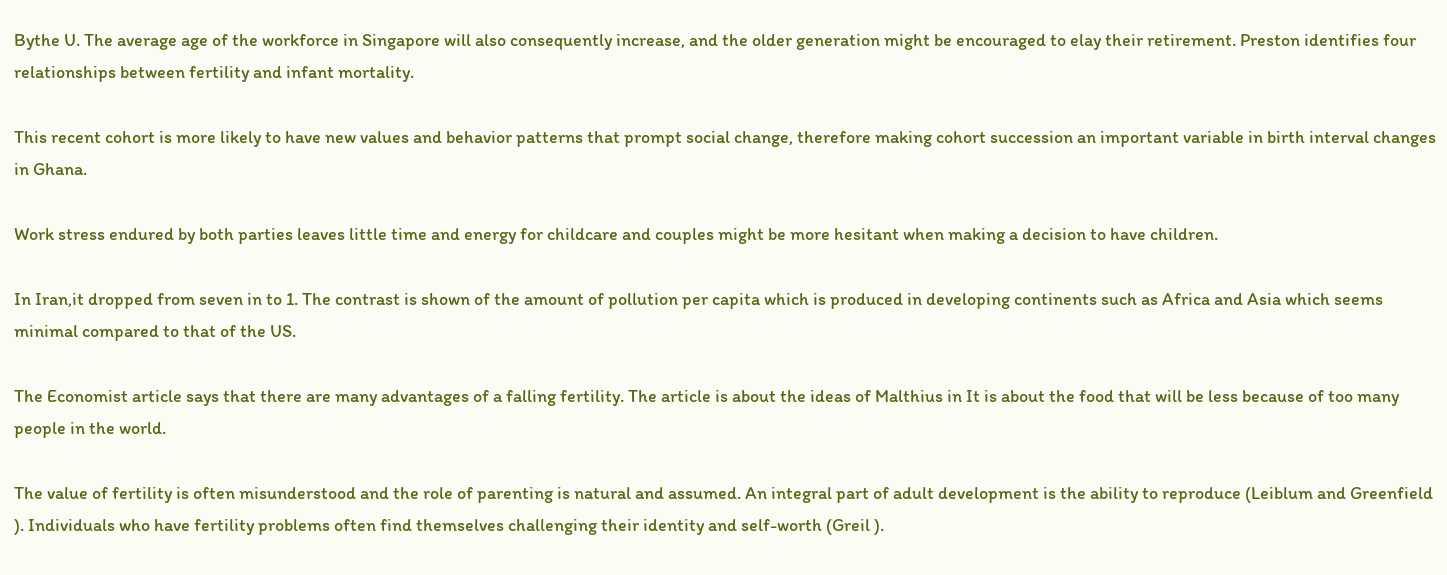Bythe U. The average age of the workforce in Singapore will also consequently increase, and the older generation might be encouraged to elay their retirement. Preston identifies four relationships between fertility and infant mortality.

This recent cohort is more likely to have new values and behavior patterns that prompt social change, therefore making cohort succession an important variable in birth interval changes in Ghana.

Work stress endured by both parties leaves little time and energy for childcare and couples might be more hesitant when making a decision to have children.

In Iran,it dropped from seven in to 1. The contrast is shown of the amount of pollution per capita which is produced in developing continents such as Africa and Asia which seems minimal compared to that of the US.

The Economist article says that there are many advantages of a falling fertility. The article is about the ideas of Malthius in It is about the food that will be less because of too many people in the world.

The value of fertility is often misunderstood and the role of parenting is natural and assumed. An integral part of adult development is the ability to reproduce (Leiblum and Greenfield ). Individuals who have fertility problems often find themselves challenging their identity and self-worth (Greil ).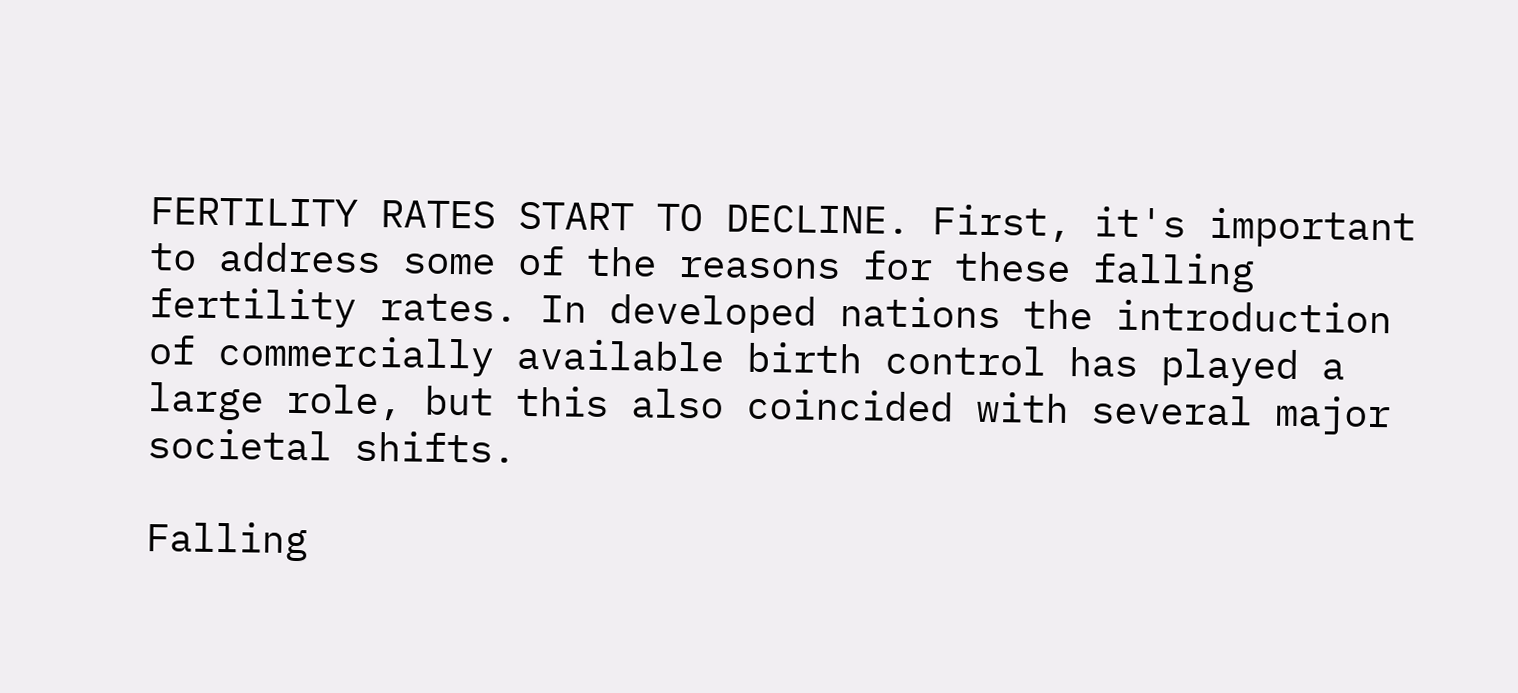FERTILITY RATES START TO DECLINE. First, it's important to address some of the reasons for these falling fertility rates. In developed nations the introduction of commercially available birth control has played a large role, but this also coincided with several major societal shifts.

Falling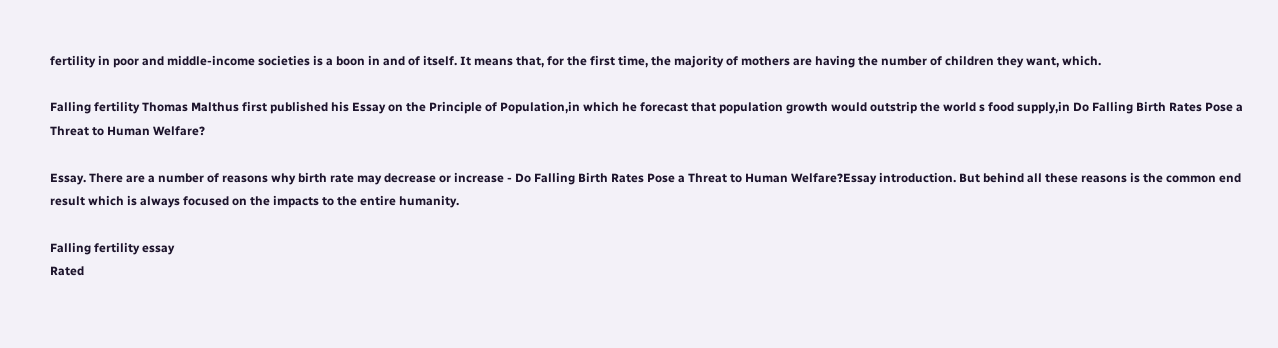fertility in poor and middle-income societies is a boon in and of itself. It means that, for the first time, the majority of mothers are having the number of children they want, which.

Falling fertility Thomas Malthus first published his Essay on the Principle of Population,in which he forecast that population growth would outstrip the world s food supply,in Do Falling Birth Rates Pose a Threat to Human Welfare?

Essay. There are a number of reasons why birth rate may decrease or increase - Do Falling Birth Rates Pose a Threat to Human Welfare?Essay introduction. But behind all these reasons is the common end result which is always focused on the impacts to the entire humanity.

Falling fertility essay
Rated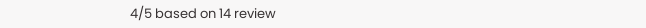4/5 based on 14 review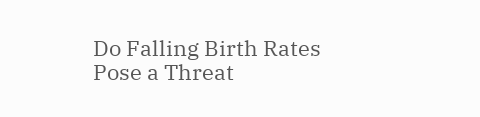Do Falling Birth Rates Pose a Threat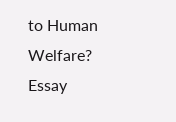to Human Welfare? Essay